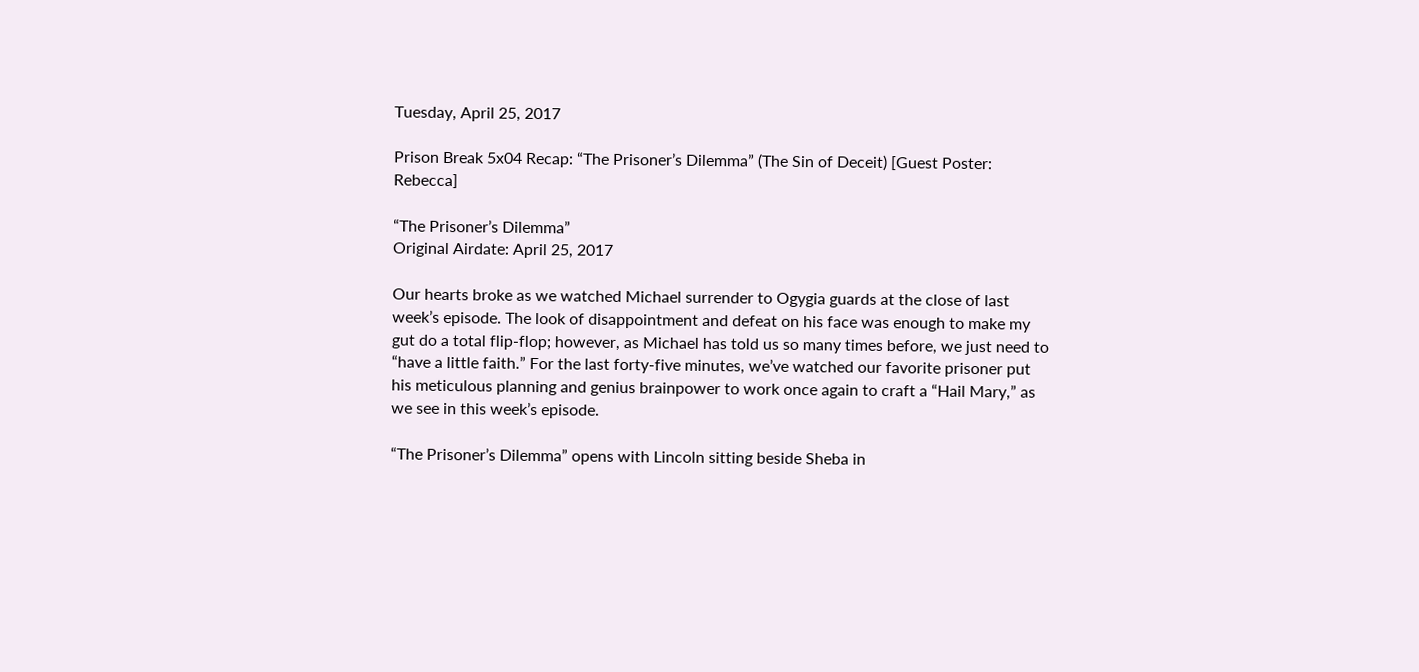Tuesday, April 25, 2017

Prison Break 5x04 Recap: “The Prisoner’s Dilemma” (The Sin of Deceit) [Guest Poster: Rebecca]

“The Prisoner’s Dilemma”
Original Airdate: April 25, 2017

Our hearts broke as we watched Michael surrender to Ogygia guards at the close of last week’s episode. The look of disappointment and defeat on his face was enough to make my gut do a total flip-flop; however, as Michael has told us so many times before, we just need to “have a little faith.” For the last forty-five minutes, we’ve watched our favorite prisoner put his meticulous planning and genius brainpower to work once again to craft a “Hail Mary,” as we see in this week’s episode.

“The Prisoner’s Dilemma” opens with Lincoln sitting beside Sheba in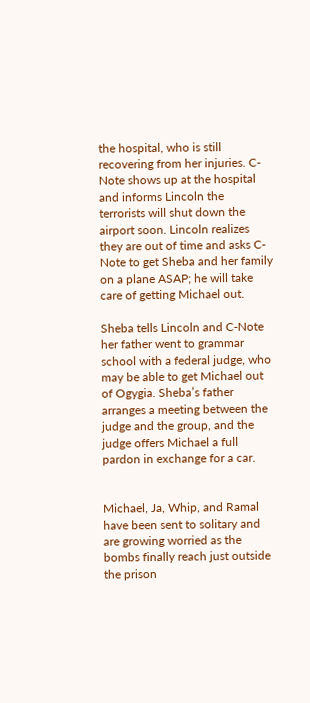the hospital, who is still recovering from her injuries. C-Note shows up at the hospital and informs Lincoln the terrorists will shut down the airport soon. Lincoln realizes they are out of time and asks C-Note to get Sheba and her family on a plane ASAP; he will take care of getting Michael out.

Sheba tells Lincoln and C-Note her father went to grammar school with a federal judge, who may be able to get Michael out of Ogygia. Sheba’s father arranges a meeting between the judge and the group, and the judge offers Michael a full pardon in exchange for a car.


Michael, Ja, Whip, and Ramal have been sent to solitary and are growing worried as the bombs finally reach just outside the prison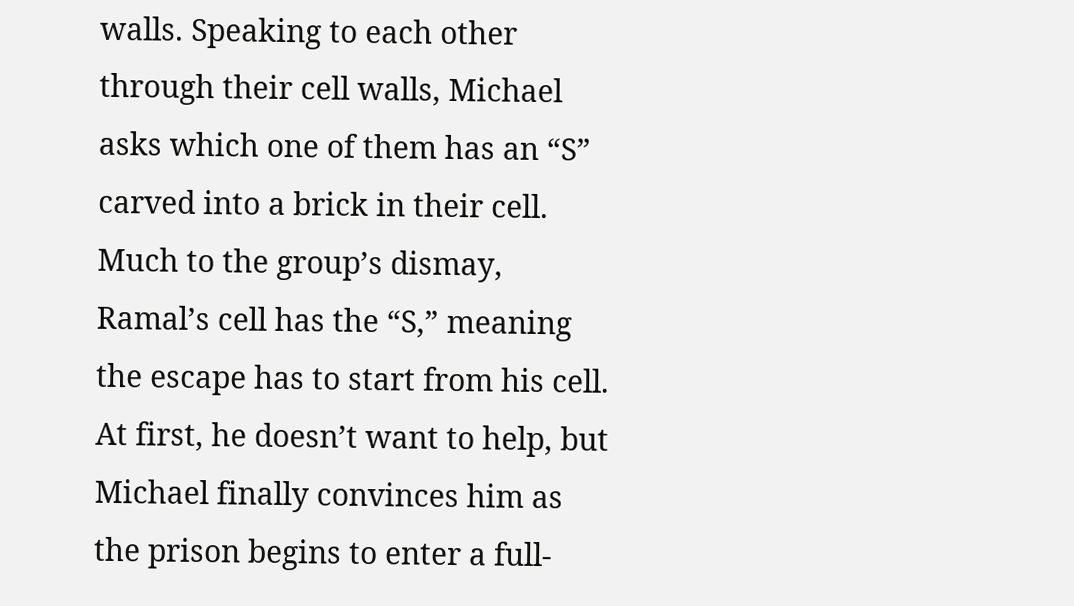walls. Speaking to each other through their cell walls, Michael asks which one of them has an “S” carved into a brick in their cell. Much to the group’s dismay, Ramal’s cell has the “S,” meaning the escape has to start from his cell. At first, he doesn’t want to help, but Michael finally convinces him as the prison begins to enter a full-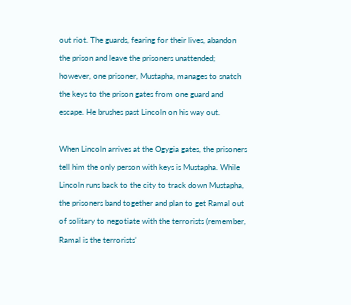out riot. The guards, fearing for their lives, abandon the prison and leave the prisoners unattended; however, one prisoner, Mustapha, manages to snatch the keys to the prison gates from one guard and escape. He brushes past Lincoln on his way out.

When Lincoln arrives at the Ogygia gates, the prisoners tell him the only person with keys is Mustapha. While Lincoln runs back to the city to track down Mustapha, the prisoners band together and plan to get Ramal out of solitary to negotiate with the terrorists (remember, Ramal is the terrorists’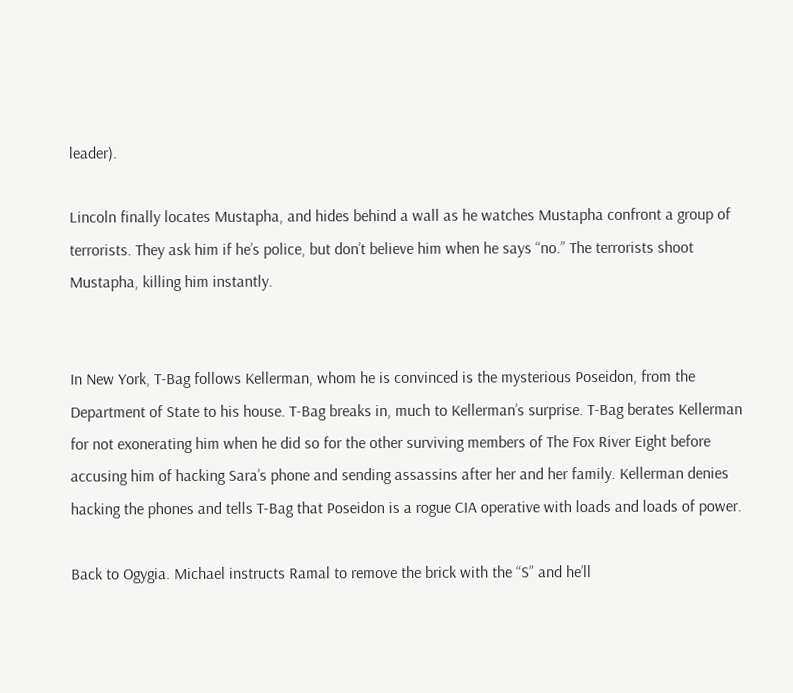leader).

Lincoln finally locates Mustapha, and hides behind a wall as he watches Mustapha confront a group of terrorists. They ask him if he’s police, but don’t believe him when he says “no.” The terrorists shoot Mustapha, killing him instantly.


In New York, T-Bag follows Kellerman, whom he is convinced is the mysterious Poseidon, from the Department of State to his house. T-Bag breaks in, much to Kellerman’s surprise. T-Bag berates Kellerman for not exonerating him when he did so for the other surviving members of The Fox River Eight before accusing him of hacking Sara’s phone and sending assassins after her and her family. Kellerman denies hacking the phones and tells T-Bag that Poseidon is a rogue CIA operative with loads and loads of power.

Back to Ogygia. Michael instructs Ramal to remove the brick with the “S” and he’ll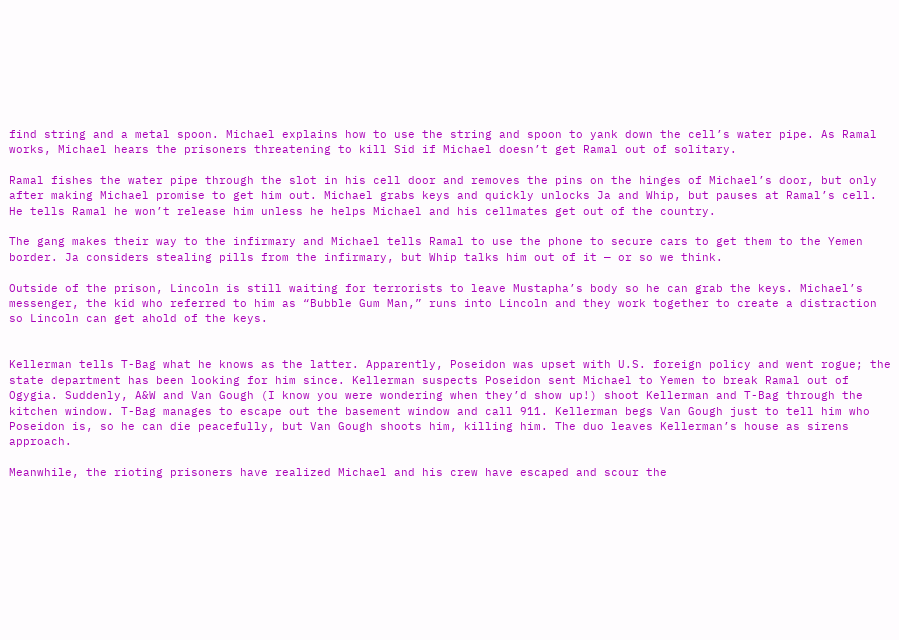find string and a metal spoon. Michael explains how to use the string and spoon to yank down the cell’s water pipe. As Ramal works, Michael hears the prisoners threatening to kill Sid if Michael doesn’t get Ramal out of solitary.

Ramal fishes the water pipe through the slot in his cell door and removes the pins on the hinges of Michael’s door, but only after making Michael promise to get him out. Michael grabs keys and quickly unlocks Ja and Whip, but pauses at Ramal’s cell. He tells Ramal he won’t release him unless he helps Michael and his cellmates get out of the country.

The gang makes their way to the infirmary and Michael tells Ramal to use the phone to secure cars to get them to the Yemen border. Ja considers stealing pills from the infirmary, but Whip talks him out of it — or so we think.

Outside of the prison, Lincoln is still waiting for terrorists to leave Mustapha’s body so he can grab the keys. Michael’s messenger, the kid who referred to him as “Bubble Gum Man,” runs into Lincoln and they work together to create a distraction so Lincoln can get ahold of the keys.


Kellerman tells T-Bag what he knows as the latter. Apparently, Poseidon was upset with U.S. foreign policy and went rogue; the state department has been looking for him since. Kellerman suspects Poseidon sent Michael to Yemen to break Ramal out of Ogygia. Suddenly, A&W and Van Gough (I know you were wondering when they’d show up!) shoot Kellerman and T-Bag through the kitchen window. T-Bag manages to escape out the basement window and call 911. Kellerman begs Van Gough just to tell him who Poseidon is, so he can die peacefully, but Van Gough shoots him, killing him. The duo leaves Kellerman’s house as sirens approach.

Meanwhile, the rioting prisoners have realized Michael and his crew have escaped and scour the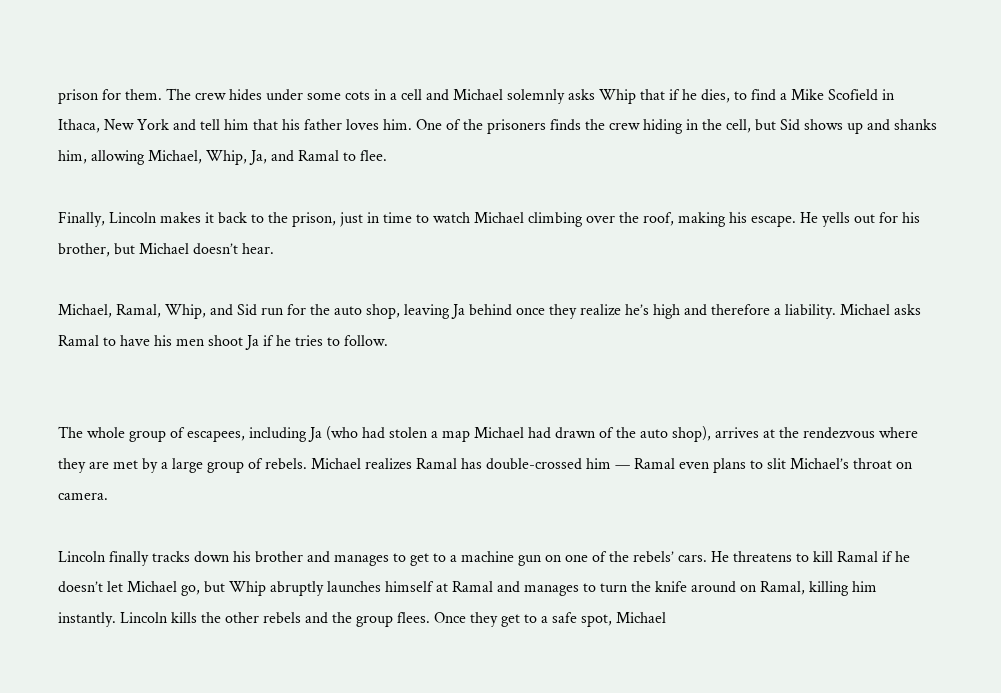prison for them. The crew hides under some cots in a cell and Michael solemnly asks Whip that if he dies, to find a Mike Scofield in Ithaca, New York and tell him that his father loves him. One of the prisoners finds the crew hiding in the cell, but Sid shows up and shanks him, allowing Michael, Whip, Ja, and Ramal to flee.

Finally, Lincoln makes it back to the prison, just in time to watch Michael climbing over the roof, making his escape. He yells out for his brother, but Michael doesn’t hear.

Michael, Ramal, Whip, and Sid run for the auto shop, leaving Ja behind once they realize he’s high and therefore a liability. Michael asks Ramal to have his men shoot Ja if he tries to follow.


The whole group of escapees, including Ja (who had stolen a map Michael had drawn of the auto shop), arrives at the rendezvous where they are met by a large group of rebels. Michael realizes Ramal has double-crossed him — Ramal even plans to slit Michael’s throat on camera.

Lincoln finally tracks down his brother and manages to get to a machine gun on one of the rebels’ cars. He threatens to kill Ramal if he doesn’t let Michael go, but Whip abruptly launches himself at Ramal and manages to turn the knife around on Ramal, killing him instantly. Lincoln kills the other rebels and the group flees. Once they get to a safe spot, Michael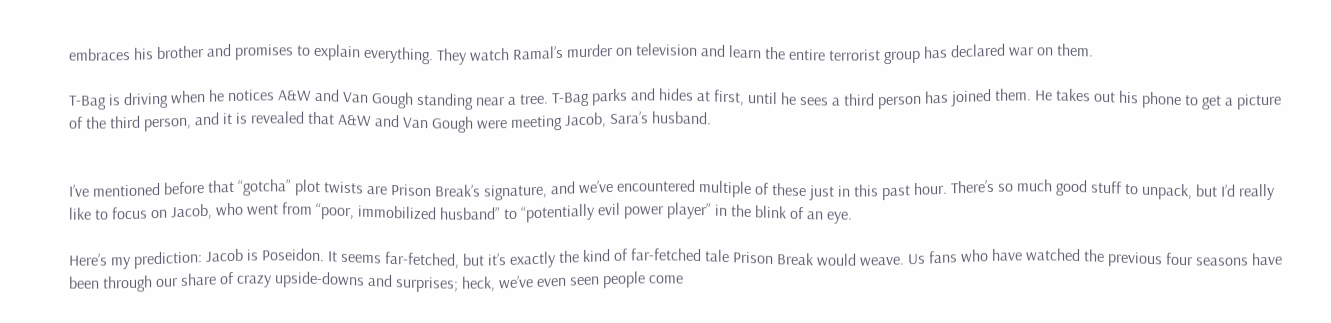embraces his brother and promises to explain everything. They watch Ramal’s murder on television and learn the entire terrorist group has declared war on them.

T-Bag is driving when he notices A&W and Van Gough standing near a tree. T-Bag parks and hides at first, until he sees a third person has joined them. He takes out his phone to get a picture of the third person, and it is revealed that A&W and Van Gough were meeting Jacob, Sara’s husband.


I’ve mentioned before that “gotcha” plot twists are Prison Break’s signature, and we’ve encountered multiple of these just in this past hour. There’s so much good stuff to unpack, but I’d really like to focus on Jacob, who went from “poor, immobilized husband” to “potentially evil power player” in the blink of an eye.

Here’s my prediction: Jacob is Poseidon. It seems far-fetched, but it’s exactly the kind of far-fetched tale Prison Break would weave. Us fans who have watched the previous four seasons have been through our share of crazy upside-downs and surprises; heck, we’ve even seen people come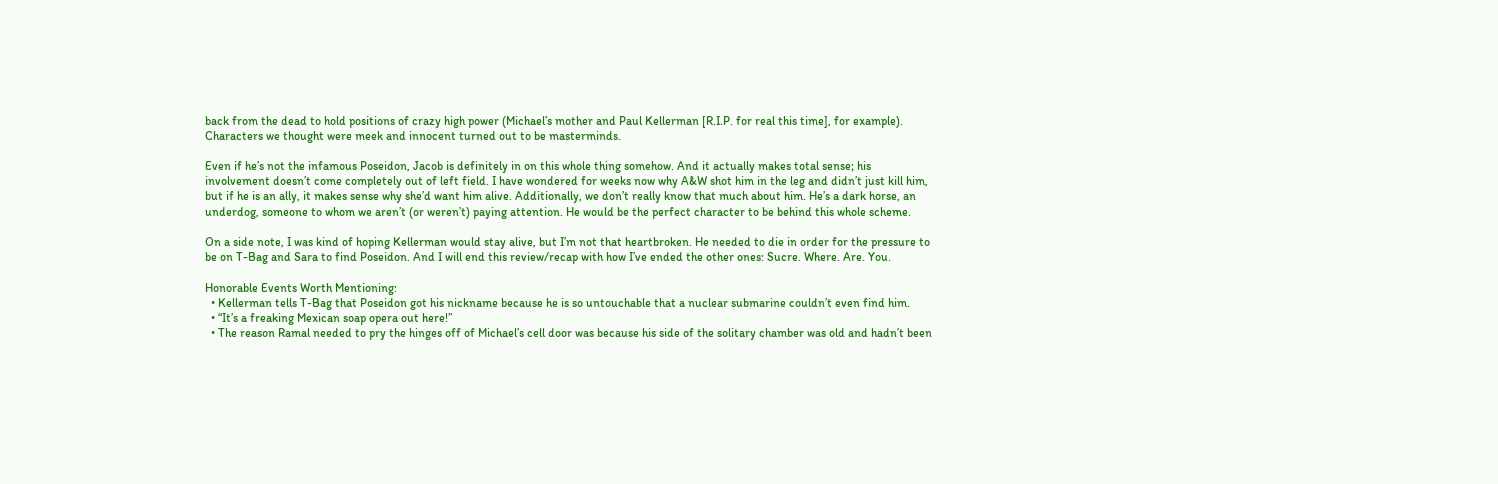back from the dead to hold positions of crazy high power (Michael’s mother and Paul Kellerman [R.I.P. for real this time], for example). Characters we thought were meek and innocent turned out to be masterminds.

Even if he’s not the infamous Poseidon, Jacob is definitely in on this whole thing somehow. And it actually makes total sense; his involvement doesn’t come completely out of left field. I have wondered for weeks now why A&W shot him in the leg and didn’t just kill him, but if he is an ally, it makes sense why she’d want him alive. Additionally, we don’t really know that much about him. He’s a dark horse, an underdog, someone to whom we aren’t (or weren’t) paying attention. He would be the perfect character to be behind this whole scheme.

On a side note, I was kind of hoping Kellerman would stay alive, but I’m not that heartbroken. He needed to die in order for the pressure to be on T-Bag and Sara to find Poseidon. And I will end this review/recap with how I’ve ended the other ones: Sucre. Where. Are. You.

Honorable Events Worth Mentioning:
  • Kellerman tells T-Bag that Poseidon got his nickname because he is so untouchable that a nuclear submarine couldn’t even find him.
  • “It’s a freaking Mexican soap opera out here!”
  • The reason Ramal needed to pry the hinges off of Michael’s cell door was because his side of the solitary chamber was old and hadn’t been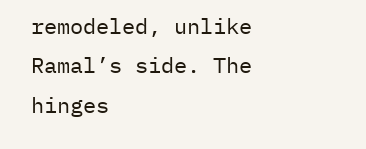remodeled, unlike Ramal’s side. The hinges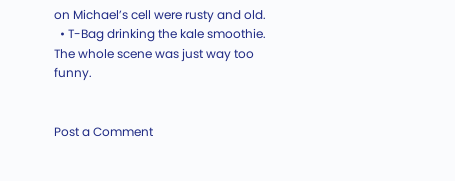on Michael’s cell were rusty and old.
  • T-Bag drinking the kale smoothie. The whole scene was just way too funny.


Post a Comment